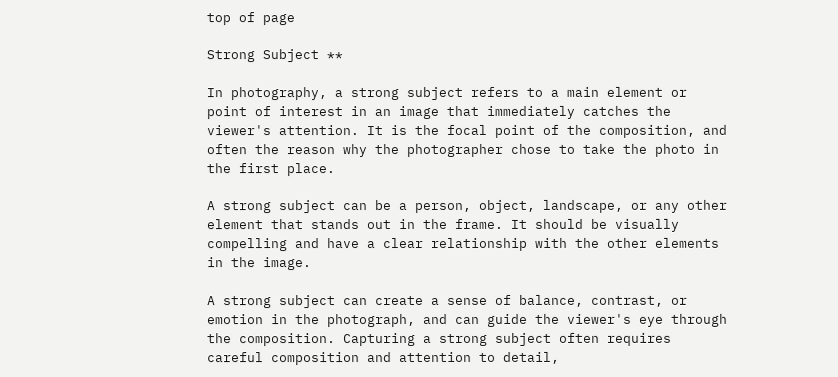top of page

Strong Subject **

In photography, a strong subject refers to a main element or point of interest in an image that immediately catches the viewer's attention. It is the focal point of the composition, and often the reason why the photographer chose to take the photo in the first place.

A strong subject can be a person, object, landscape, or any other element that stands out in the frame. It should be visually compelling and have a clear relationship with the other elements in the image.

A strong subject can create a sense of balance, contrast, or emotion in the photograph, and can guide the viewer's eye through the composition. Capturing a strong subject often requires careful composition and attention to detail,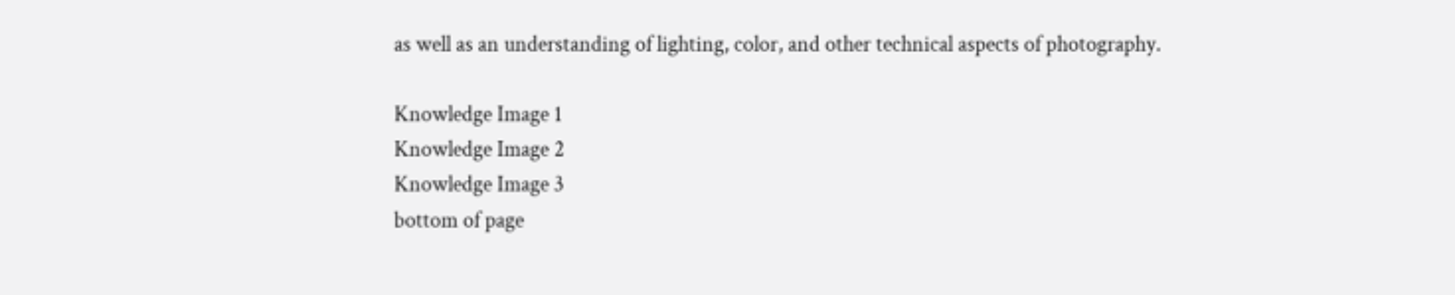as well as an understanding of lighting, color, and other technical aspects of photography.

Knowledge Image 1
Knowledge Image 2
Knowledge Image 3
bottom of page